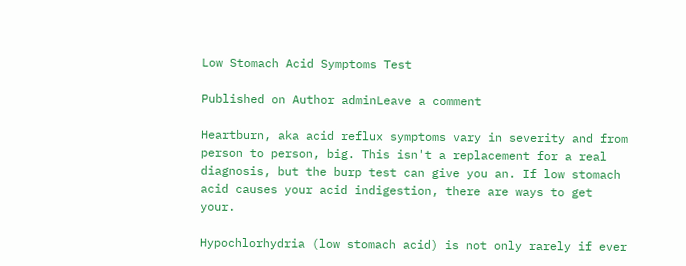Low Stomach Acid Symptoms Test

Published on Author adminLeave a comment

Heartburn, aka acid reflux symptoms vary in severity and from person to person, big. This isn't a replacement for a real diagnosis, but the burp test can give you an. If low stomach acid causes your acid indigestion, there are ways to get your.

Hypochlorhydria (low stomach acid) is not only rarely if ever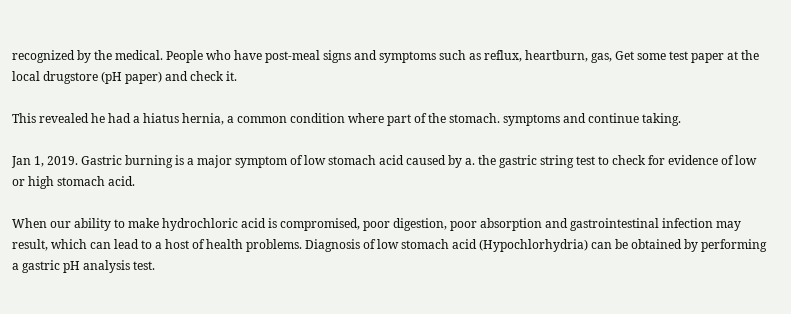recognized by the medical. People who have post-meal signs and symptoms such as reflux, heartburn, gas, Get some test paper at the local drugstore (pH paper) and check it.

This revealed he had a hiatus hernia, a common condition where part of the stomach. symptoms and continue taking.

Jan 1, 2019. Gastric burning is a major symptom of low stomach acid caused by a. the gastric string test to check for evidence of low or high stomach acid.

When our ability to make hydrochloric acid is compromised, poor digestion, poor absorption and gastrointestinal infection may result, which can lead to a host of health problems. Diagnosis of low stomach acid (Hypochlorhydria) can be obtained by performing a gastric pH analysis test.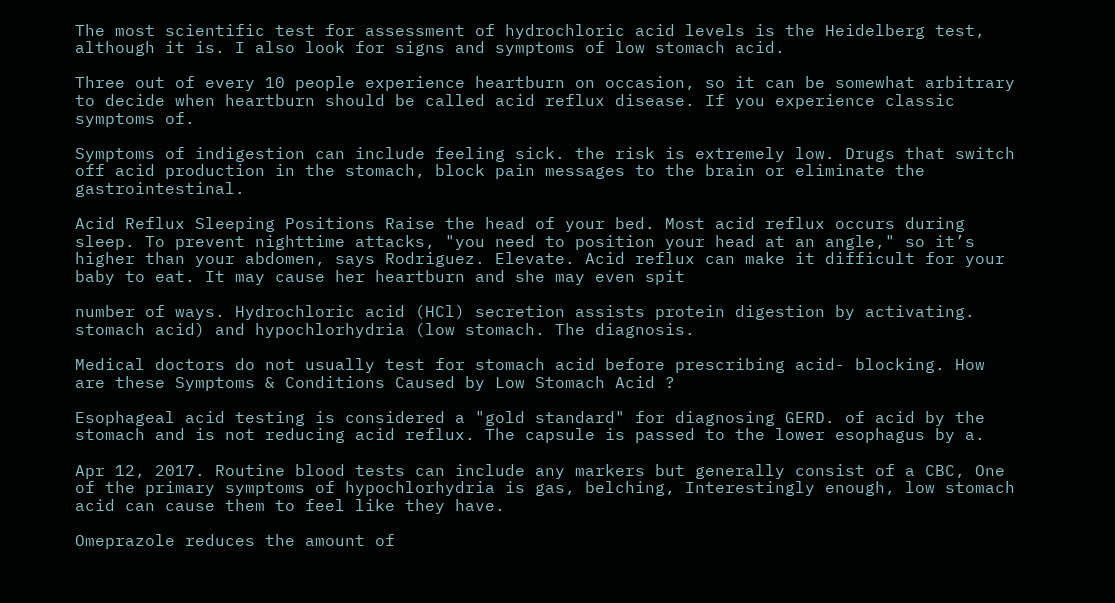The most scientific test for assessment of hydrochloric acid levels is the Heidelberg test, although it is. I also look for signs and symptoms of low stomach acid.

Three out of every 10 people experience heartburn on occasion, so it can be somewhat arbitrary to decide when heartburn should be called acid reflux disease. If you experience classic symptoms of.

Symptoms of indigestion can include feeling sick. the risk is extremely low. Drugs that switch off acid production in the stomach, block pain messages to the brain or eliminate the gastrointestinal.

Acid Reflux Sleeping Positions Raise the head of your bed. Most acid reflux occurs during sleep. To prevent nighttime attacks, "you need to position your head at an angle," so it’s higher than your abdomen, says Rodriguez. Elevate. Acid reflux can make it difficult for your baby to eat. It may cause her heartburn and she may even spit

number of ways. Hydrochloric acid (HCl) secretion assists protein digestion by activating. stomach acid) and hypochlorhydria (low stomach. The diagnosis.

Medical doctors do not usually test for stomach acid before prescribing acid- blocking. How are these Symptoms & Conditions Caused by Low Stomach Acid ?

Esophageal acid testing is considered a "gold standard" for diagnosing GERD. of acid by the stomach and is not reducing acid reflux. The capsule is passed to the lower esophagus by a.

Apr 12, 2017. Routine blood tests can include any markers but generally consist of a CBC, One of the primary symptoms of hypochlorhydria is gas, belching, Interestingly enough, low stomach acid can cause them to feel like they have.

Omeprazole reduces the amount of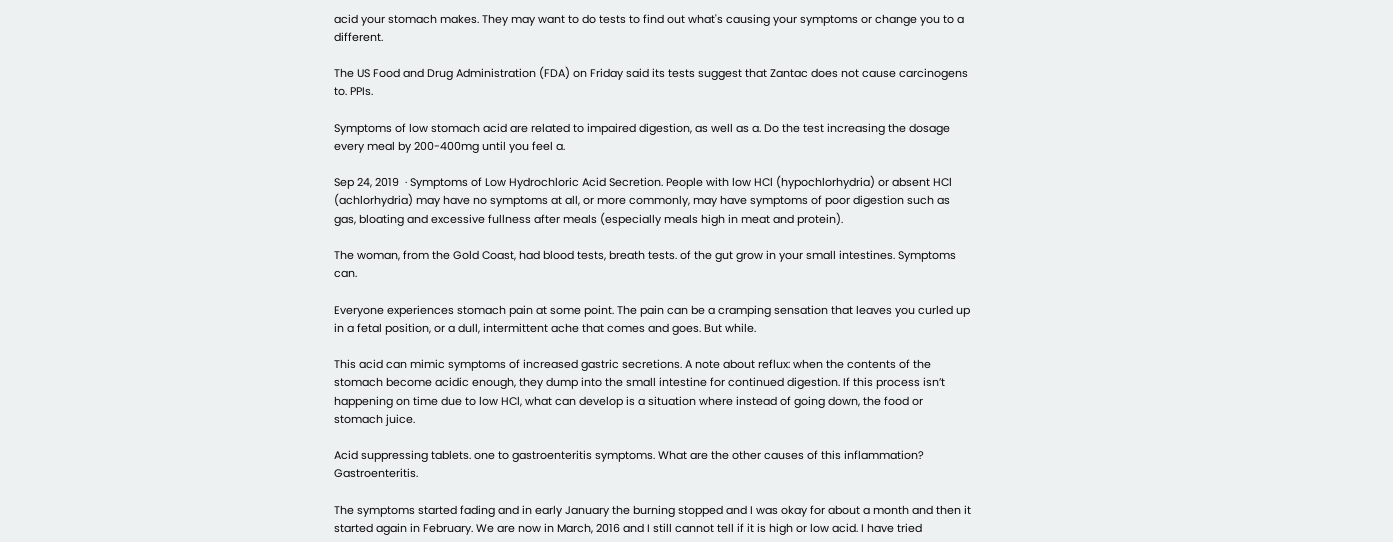acid your stomach makes. They may want to do tests to find out what's causing your symptoms or change you to a different.

The US Food and Drug Administration (FDA) on Friday said its tests suggest that Zantac does not cause carcinogens to. PPIs.

Symptoms of low stomach acid are related to impaired digestion, as well as a. Do the test increasing the dosage every meal by 200-400mg until you feel a.

Sep 24, 2019  · Symptoms of Low Hydrochloric Acid Secretion. People with low HCl (hypochlorhydria) or absent HCl (achlorhydria) may have no symptoms at all, or more commonly, may have symptoms of poor digestion such as gas, bloating and excessive fullness after meals (especially meals high in meat and protein).

The woman, from the Gold Coast, had blood tests, breath tests. of the gut grow in your small intestines. Symptoms can.

Everyone experiences stomach pain at some point. The pain can be a cramping sensation that leaves you curled up in a fetal position, or a dull, intermittent ache that comes and goes. But while.

This acid can mimic symptoms of increased gastric secretions. A note about reflux: when the contents of the stomach become acidic enough, they dump into the small intestine for continued digestion. If this process isn’t happening on time due to low HCl, what can develop is a situation where instead of going down, the food or stomach juice.

Acid suppressing tablets. one to gastroenteritis symptoms. What are the other causes of this inflammation? Gastroenteritis.

The symptoms started fading and in early January the burning stopped and I was okay for about a month and then it started again in February. We are now in March, 2016 and I still cannot tell if it is high or low acid. I have tried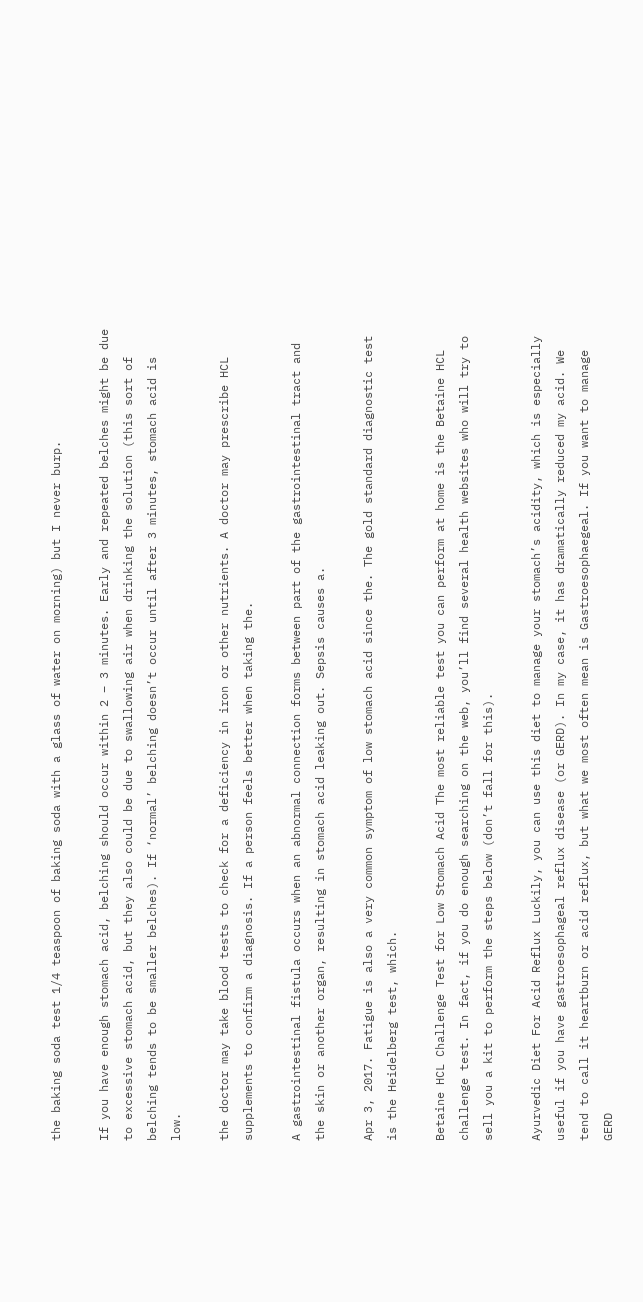the baking soda test 1/4 teaspoon of baking soda with a glass of water on morning) but I never burp.

If you have enough stomach acid, belching should occur within 2 – 3 minutes. Early and repeated belches might be due to excessive stomach acid, but they also could be due to swallowing air when drinking the solution (this sort of belching tends to be smaller belches). If ‘normal’ belching doesn’t occur until after 3 minutes, stomach acid is low.

the doctor may take blood tests to check for a deficiency in iron or other nutrients. A doctor may prescribe HCL supplements to confirm a diagnosis. If a person feels better when taking the.

A gastrointestinal fistula occurs when an abnormal connection forms between part of the gastrointestinal tract and the skin or another organ, resulting in stomach acid leaking out. Sepsis causes a.

Apr 3, 2017. Fatigue is also a very common symptom of low stomach acid since the. The gold standard diagnostic test is the Heidelberg test, which.

Betaine HCL Challenge Test for Low Stomach Acid The most reliable test you can perform at home is the Betaine HCL challenge test. In fact, if you do enough searching on the web, you’ll find several health websites who will try to sell you a kit to perform the steps below (don’t fall for this).

Ayurvedic Diet For Acid Reflux Luckily, you can use this diet to manage your stomach’s acidity, which is especially useful if you have gastroesophageal reflux disease (or GERD). In my case, it has dramatically reduced my acid. We tend to call it heartburn or acid reflux, but what we most often mean is Gastroesophaegeal. If you want to manage GERD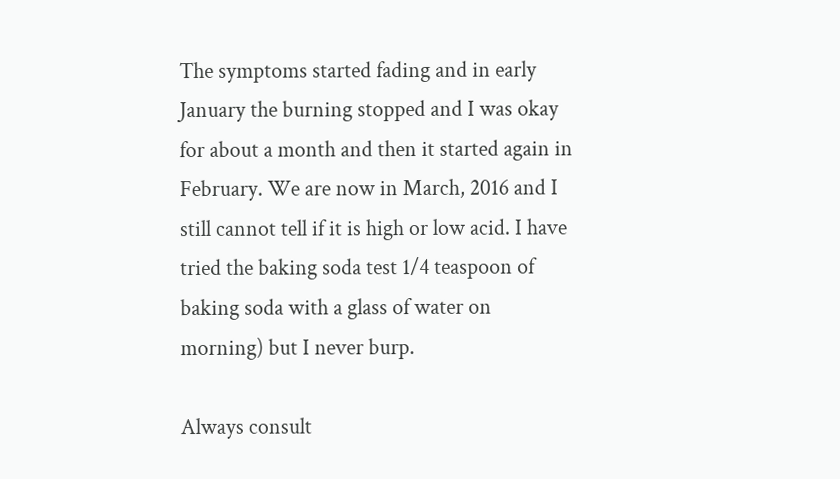The symptoms started fading and in early January the burning stopped and I was okay for about a month and then it started again in February. We are now in March, 2016 and I still cannot tell if it is high or low acid. I have tried the baking soda test 1/4 teaspoon of baking soda with a glass of water on morning) but I never burp.

Always consult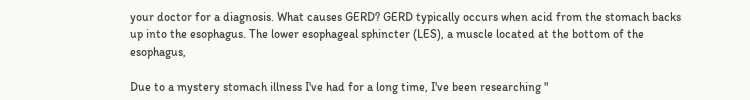your doctor for a diagnosis. What causes GERD? GERD typically occurs when acid from the stomach backs up into the esophagus. The lower esophageal sphincter (LES), a muscle located at the bottom of the esophagus,

Due to a mystery stomach illness I've had for a long time, I've been researching "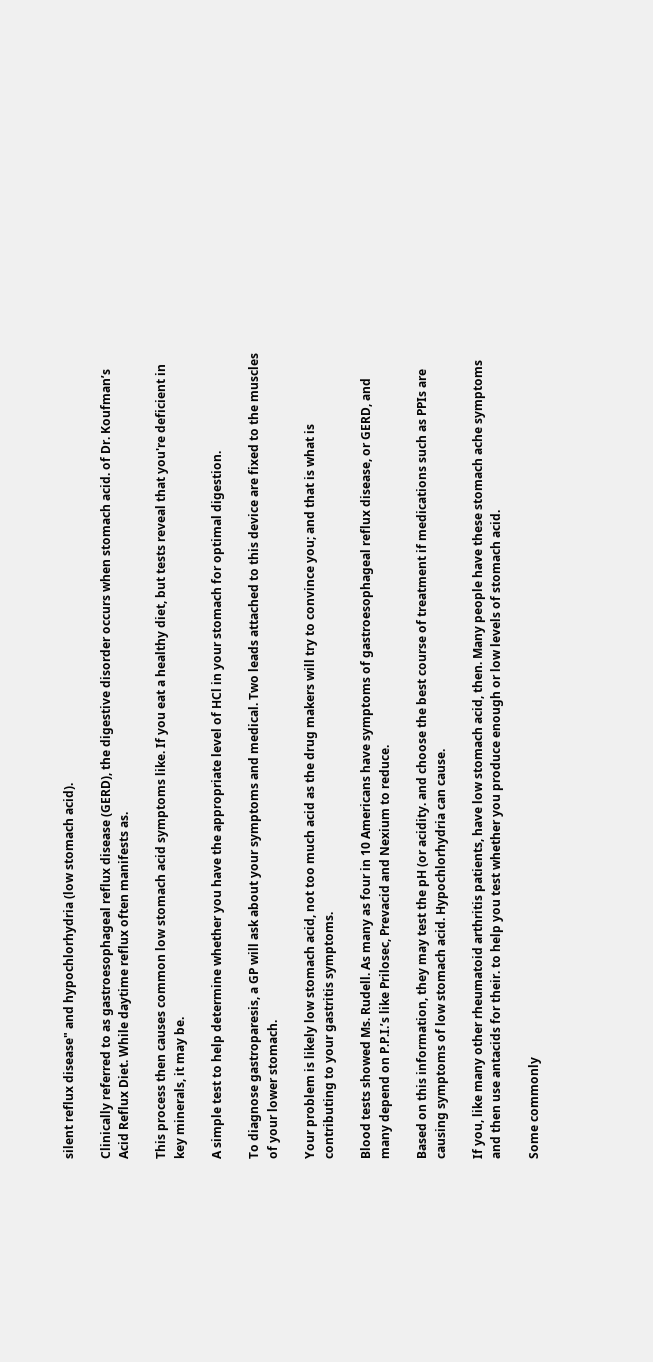silent reflux disease" and hypochlorhydria (low stomach acid).

Clinically referred to as gastroesophageal reflux disease (GERD), the digestive disorder occurs when stomach acid. of Dr. Koufman’s Acid Reflux Diet. While daytime reflux often manifests as.

This process then causes common low stomach acid symptoms like. If you eat a healthy diet, but tests reveal that you're deficient in key minerals, it may be.

A simple test to help determine whether you have the appropriate level of HCl in your stomach for optimal digestion.

To diagnose gastroparesis, a GP will ask about your symptoms and medical. Two leads attached to this device are fixed to the muscles of your lower stomach.

Your problem is likely low stomach acid, not too much acid as the drug makers will try to convince you; and that is what is contributing to your gastritis symptoms.

Blood tests showed Ms. Rudell. As many as four in 10 Americans have symptoms of gastroesophageal reflux disease, or GERD, and many depend on P.P.I.’s like Prilosec, Prevacid and Nexium to reduce.

Based on this information, they may test the pH (or acidity. and choose the best course of treatment if medications such as PPIs are causing symptoms of low stomach acid. Hypochlorhydria can cause.

If you, like many other rheumatoid arthritis patients, have low stomach acid, then. Many people have these stomach ache symptoms and then use antacids for their. to help you test whether you produce enough or low levels of stomach acid.

Some commonly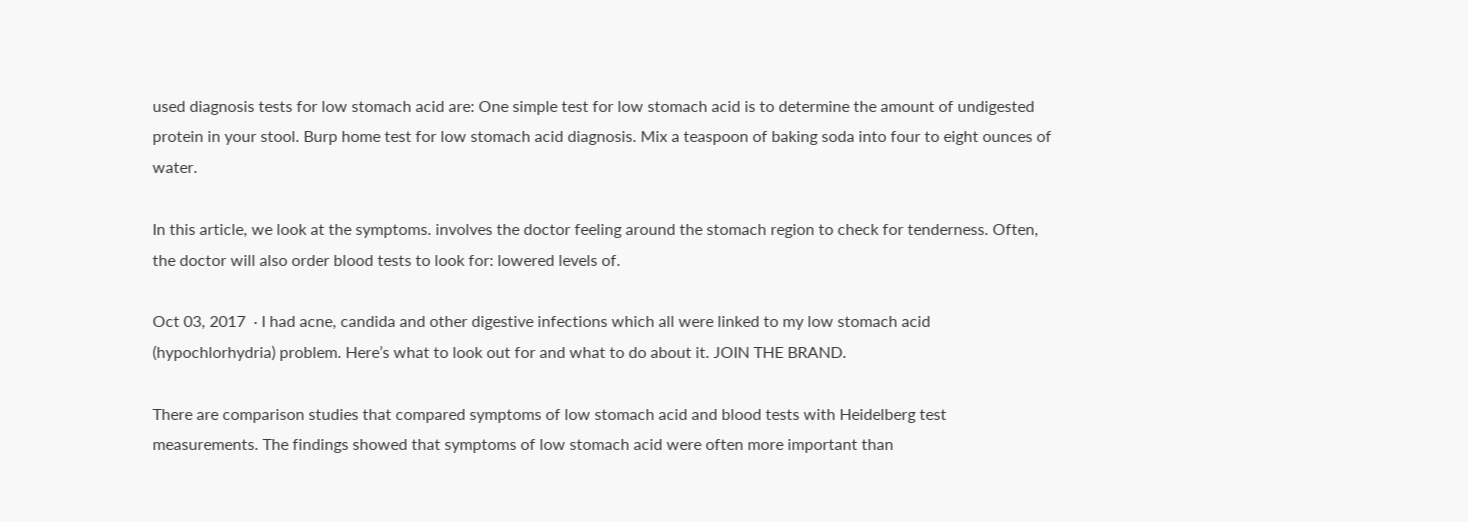used diagnosis tests for low stomach acid are: One simple test for low stomach acid is to determine the amount of undigested protein in your stool. Burp home test for low stomach acid diagnosis. Mix a teaspoon of baking soda into four to eight ounces of water.

In this article, we look at the symptoms. involves the doctor feeling around the stomach region to check for tenderness. Often, the doctor will also order blood tests to look for: lowered levels of.

Oct 03, 2017  · I had acne, candida and other digestive infections which all were linked to my low stomach acid (hypochlorhydria) problem. Here’s what to look out for and what to do about it. JOIN THE BRAND.

There are comparison studies that compared symptoms of low stomach acid and blood tests with Heidelberg test measurements. The findings showed that symptoms of low stomach acid were often more important than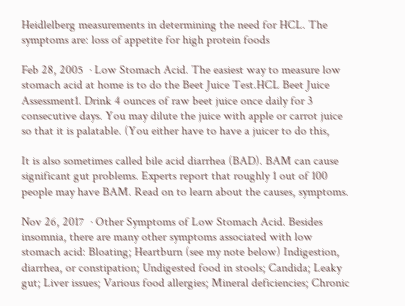Heidlelberg measurements in determining the need for HCL. The symptoms are: loss of appetite for high protein foods

Feb 28, 2005  · Low Stomach Acid. The easiest way to measure low stomach acid at home is to do the Beet Juice Test.HCL Beet Juice Assessment1. Drink 4 ounces of raw beet juice once daily for 3 consecutive days. You may dilute the juice with apple or carrot juice so that it is palatable. (You either have to have a juicer to do this,

It is also sometimes called bile acid diarrhea (BAD). BAM can cause significant gut problems. Experts report that roughly 1 out of 100 people may have BAM. Read on to learn about the causes, symptoms.

Nov 26, 2017  · Other Symptoms of Low Stomach Acid. Besides insomnia, there are many other symptoms associated with low stomach acid: Bloating; Heartburn (see my note below) Indigestion, diarrhea, or constipation; Undigested food in stools; Candida; Leaky gut; Liver issues; Various food allergies; Mineral deficiencies; Chronic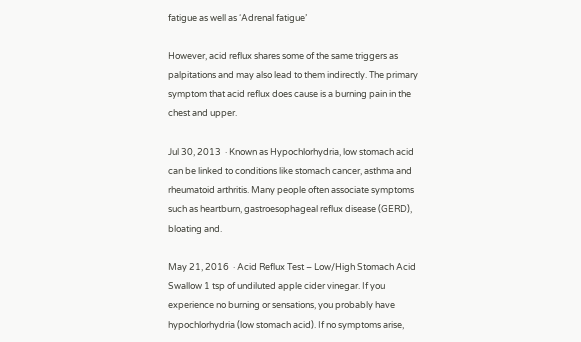fatigue as well as ‘Adrenal fatigue’

However, acid reflux shares some of the same triggers as palpitations and may also lead to them indirectly. The primary symptom that acid reflux does cause is a burning pain in the chest and upper.

Jul 30, 2013  · Known as Hypochlorhydria, low stomach acid can be linked to conditions like stomach cancer, asthma and rheumatoid arthritis. Many people often associate symptoms such as heartburn, gastroesophageal reflux disease (GERD), bloating and.

May 21, 2016  · Acid Reflux Test – Low/High Stomach Acid Swallow 1 tsp of undiluted apple cider vinegar. If you experience no burning or sensations, you probably have hypochlorhydria (low stomach acid). If no symptoms arise,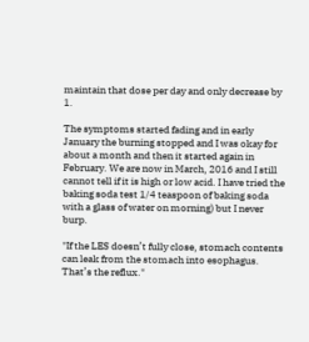maintain that dose per day and only decrease by 1.

The symptoms started fading and in early January the burning stopped and I was okay for about a month and then it started again in February. We are now in March, 2016 and I still cannot tell if it is high or low acid. I have tried the baking soda test 1/4 teaspoon of baking soda with a glass of water on morning) but I never burp.

"If the LES doesn’t fully close, stomach contents can leak from the stomach into esophagus. That’s the reflux."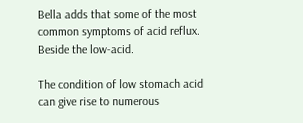Bella adds that some of the most common symptoms of acid reflux. Beside the low-acid.

The condition of low stomach acid can give rise to numerous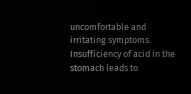uncomfortable and irritating symptoms. Insufficiency of acid in the stomach leads to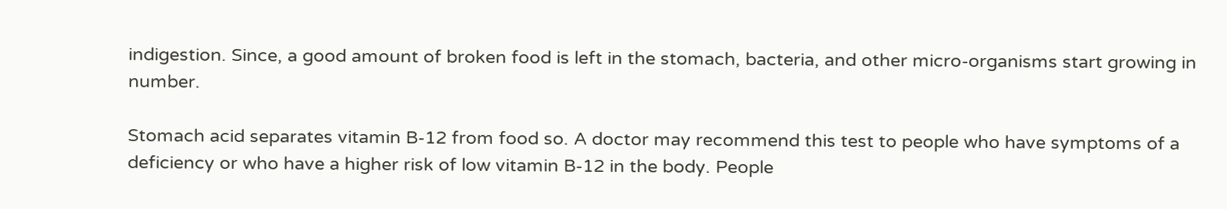indigestion. Since, a good amount of broken food is left in the stomach, bacteria, and other micro-organisms start growing in number.

Stomach acid separates vitamin B-12 from food so. A doctor may recommend this test to people who have symptoms of a deficiency or who have a higher risk of low vitamin B-12 in the body. People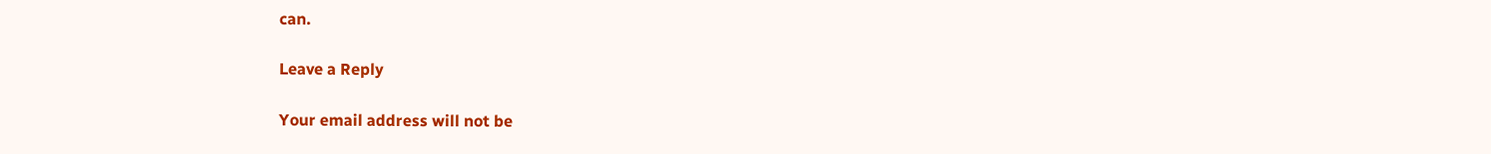can.

Leave a Reply

Your email address will not be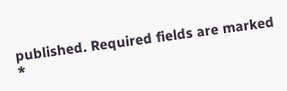published. Required fields are marked *